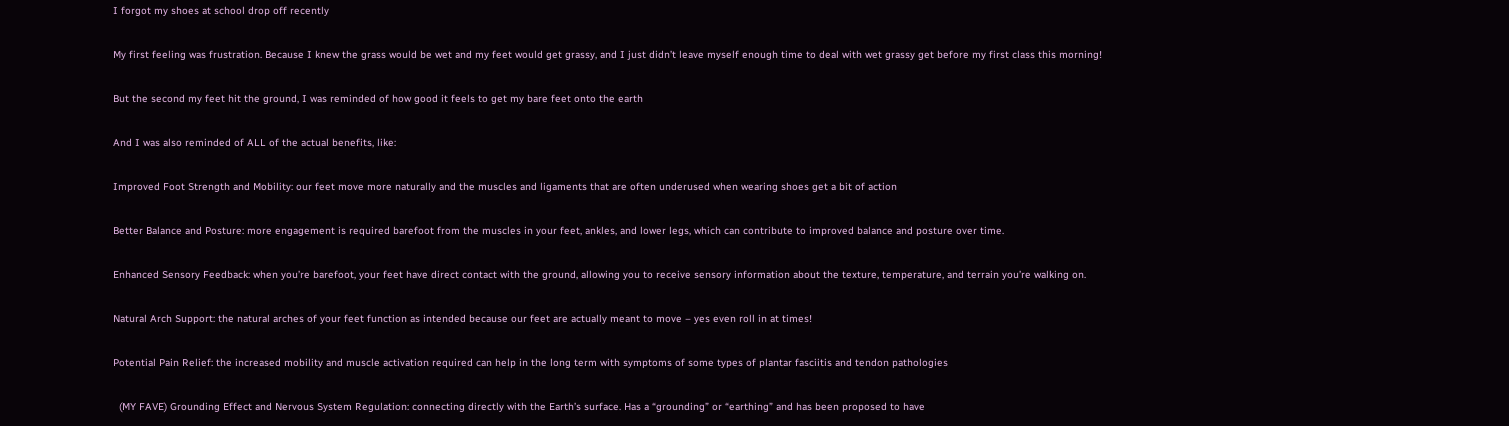I forgot my shoes at school drop off recently

My first feeling was frustration. Because I knew the grass would be wet and my feet would get grassy, and I just didn’t leave myself enough time to deal with wet grassy get before my first class this morning!

But the second my feet hit the ground, I was reminded of how good it feels to get my bare feet onto the earth

And I was also reminded of ALL of the actual benefits, like:

Improved Foot Strength and Mobility: our feet move more naturally and the muscles and ligaments that are often underused when wearing shoes get a bit of action

Better Balance and Posture: more engagement is required barefoot from the muscles in your feet, ankles, and lower legs, which can contribute to improved balance and posture over time.

Enhanced Sensory Feedback: when you’re barefoot, your feet have direct contact with the ground, allowing you to receive sensory information about the texture, temperature, and terrain you’re walking on.

Natural Arch Support: the natural arches of your feet function as intended because our feet are actually meant to move – yes even roll in at times!

Potential Pain Relief: the increased mobility and muscle activation required can help in the long term with symptoms of some types of plantar fasciitis and tendon pathologies

  (MY FAVE) Grounding Effect and Nervous System Regulation: connecting directly with the Earth’s surface. Has a “grounding” or “earthing” and has been proposed to have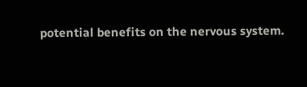potential benefits on the nervous system.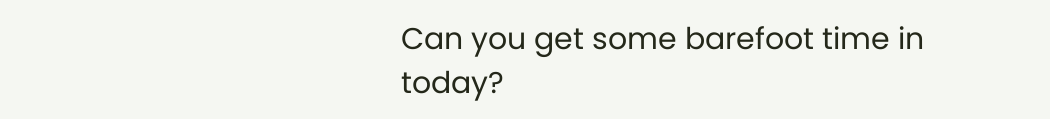Can you get some barefoot time in today?